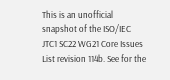This is an unofficial snapshot of the ISO/IEC JTC1 SC22 WG21 Core Issues List revision 114b. See for the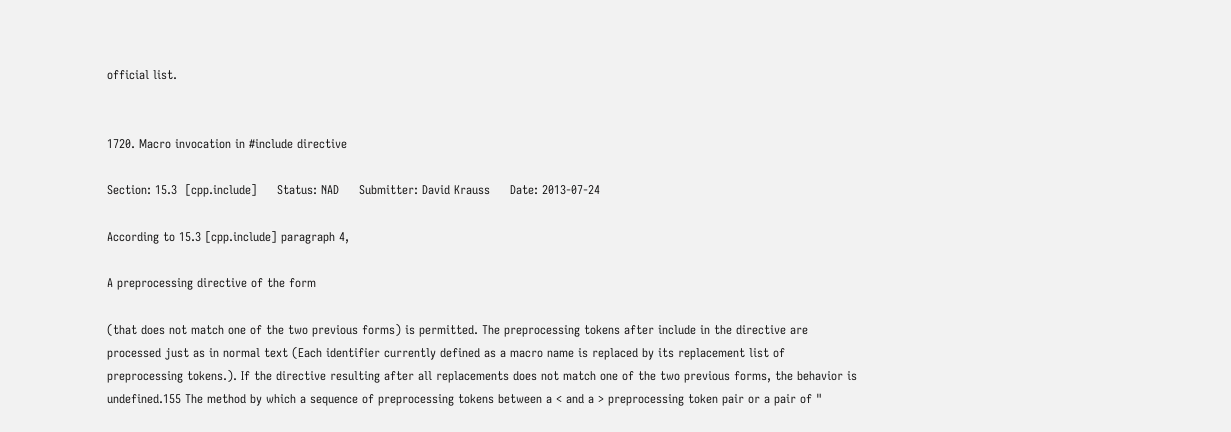official list.


1720. Macro invocation in #include directive

Section: 15.3  [cpp.include]     Status: NAD     Submitter: David Krauss     Date: 2013-07-24

According to 15.3 [cpp.include] paragraph 4,

A preprocessing directive of the form

(that does not match one of the two previous forms) is permitted. The preprocessing tokens after include in the directive are processed just as in normal text (Each identifier currently defined as a macro name is replaced by its replacement list of preprocessing tokens.). If the directive resulting after all replacements does not match one of the two previous forms, the behavior is undefined.155 The method by which a sequence of preprocessing tokens between a < and a > preprocessing token pair or a pair of "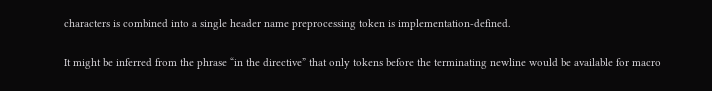characters is combined into a single header name preprocessing token is implementation-defined.

It might be inferred from the phrase “in the directive” that only tokens before the terminating newline would be available for macro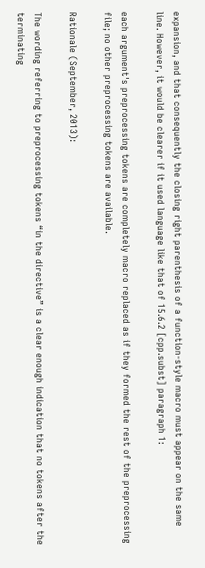expansion, and that consequently the closing right parenthesis of a function-style macro must appear on the same line. However, it would be clearer if it used language like that of 15.6.2 [cpp.subst] paragraph 1:

each argument's preprocessing tokens are completely macro replaced as if they formed the rest of the preprocessing file; no other preprocessing tokens are available.

Rationale (September, 2013):

The wording referring to preprocessing tokens “in the directive” is a clear enough indication that no tokens after the terminating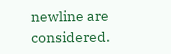newline are considered.